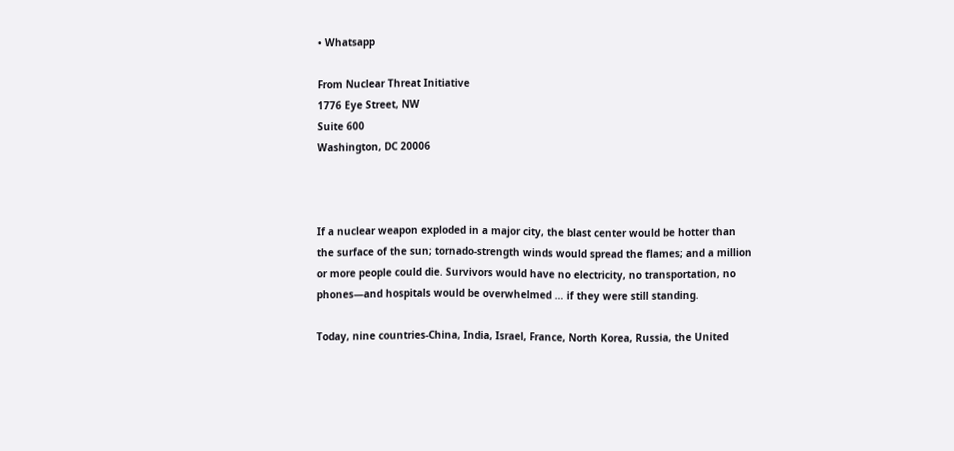• Whatsapp

From Nuclear Threat Initiative
1776 Eye Street, NW
Suite 600
Washington, DC 20006



If a nuclear weapon exploded in a major city, the blast center would be hotter than the surface of the sun; tornado-strength winds would spread the flames; and a million or more people could die. Survivors would have no electricity, no transportation, no phones—and hospitals would be overwhelmed … if they were still standing.

Today, nine countries-China, India, Israel, France, North Korea, Russia, the United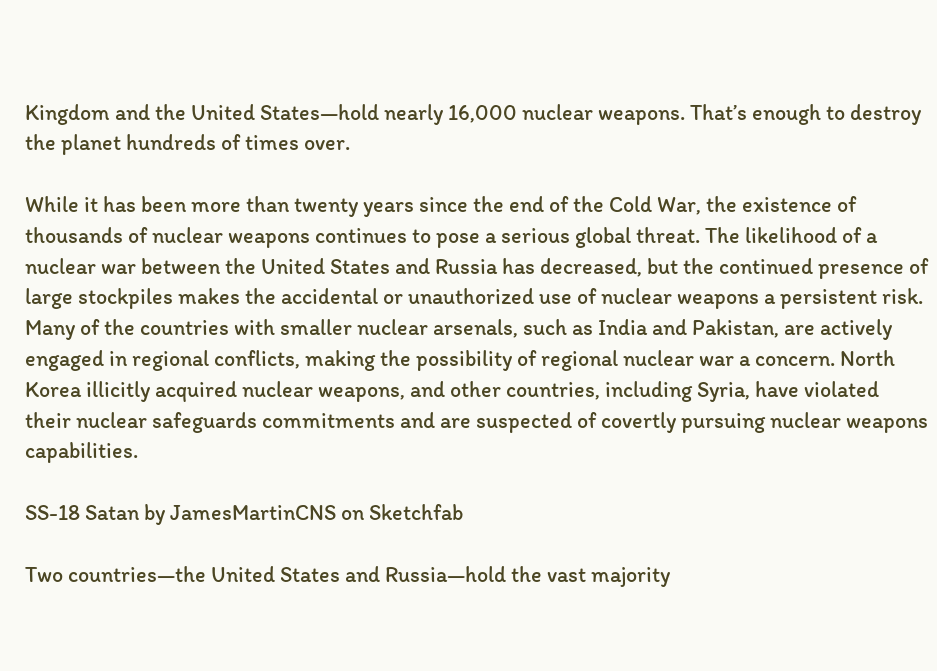Kingdom and the United States—hold nearly 16,000 nuclear weapons. That’s enough to destroy the planet hundreds of times over.

While it has been more than twenty years since the end of the Cold War, the existence of thousands of nuclear weapons continues to pose a serious global threat. The likelihood of a nuclear war between the United States and Russia has decreased, but the continued presence of large stockpiles makes the accidental or unauthorized use of nuclear weapons a persistent risk. Many of the countries with smaller nuclear arsenals, such as India and Pakistan, are actively engaged in regional conflicts, making the possibility of regional nuclear war a concern. North Korea illicitly acquired nuclear weapons, and other countries, including Syria, have violated their nuclear safeguards commitments and are suspected of covertly pursuing nuclear weapons capabilities.

SS-18 Satan by JamesMartinCNS on Sketchfab

Two countries—the United States and Russia—hold the vast majority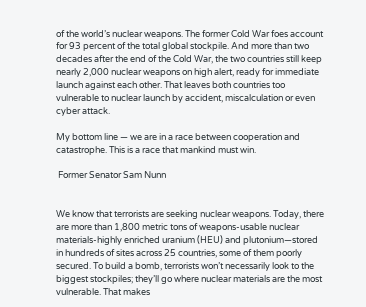of the world’s nuclear weapons. The former Cold War foes account for 93 percent of the total global stockpile. And more than two decades after the end of the Cold War, the two countries still keep nearly 2,000 nuclear weapons on high alert, ready for immediate launch against each other. That leaves both countries too vulnerable to nuclear launch by accident, miscalculation or even cyber attack.

My bottom line — we are in a race between cooperation and catastrophe. This is a race that mankind must win.

 Former Senator Sam Nunn


We know that terrorists are seeking nuclear weapons. Today, there are more than 1,800 metric tons of weapons-usable nuclear materials-highly enriched uranium (HEU) and plutonium—stored in hundreds of sites across 25 countries, some of them poorly secured. To build a bomb, terrorists won’t necessarily look to the biggest stockpiles; they’ll go where nuclear materials are the most vulnerable. That makes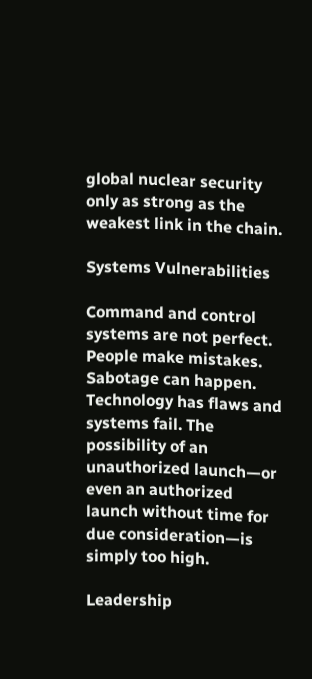global nuclear security only as strong as the weakest link in the chain.

Systems Vulnerabilities

Command and control systems are not perfect. People make mistakes. Sabotage can happen. Technology has flaws and systems fail. The possibility of an unauthorized launch—or even an authorized launch without time for due consideration—is simply too high.

Leadership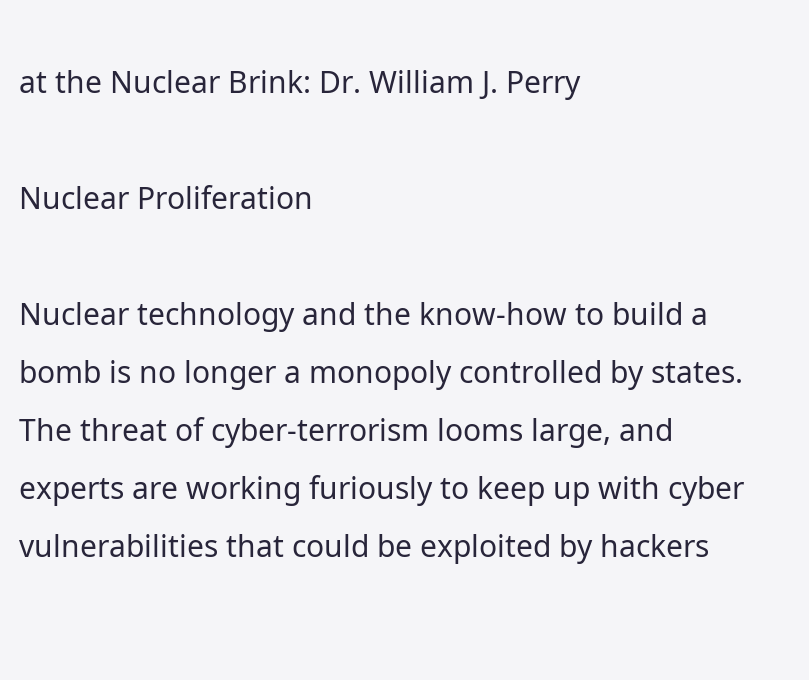at the Nuclear Brink: Dr. William J. Perry

Nuclear Proliferation

Nuclear technology and the know-how to build a bomb is no longer a monopoly controlled by states. The threat of cyber-terrorism looms large, and experts are working furiously to keep up with cyber vulnerabilities that could be exploited by hackers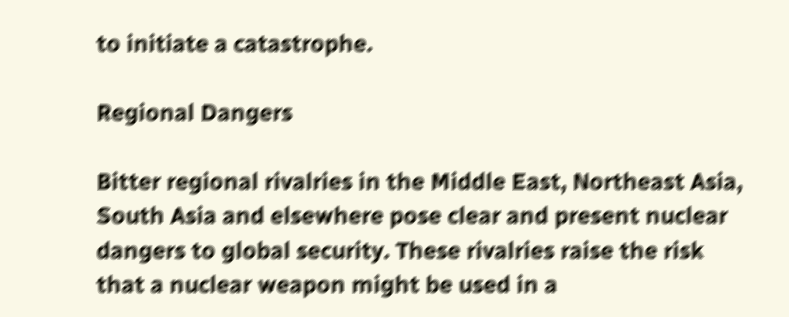to initiate a catastrophe.

Regional Dangers

Bitter regional rivalries in the Middle East, Northeast Asia, South Asia and elsewhere pose clear and present nuclear dangers to global security. These rivalries raise the risk that a nuclear weapon might be used in a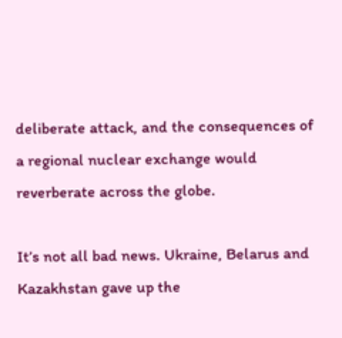deliberate attack, and the consequences of a regional nuclear exchange would reverberate across the globe.

It’s not all bad news. Ukraine, Belarus and Kazakhstan gave up the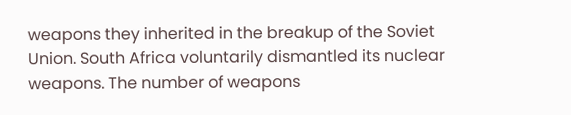weapons they inherited in the breakup of the Soviet Union. South Africa voluntarily dismantled its nuclear weapons. The number of weapons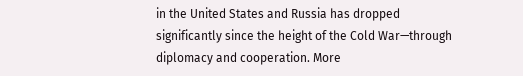in the United States and Russia has dropped significantly since the height of the Cold War—through diplomacy and cooperation. More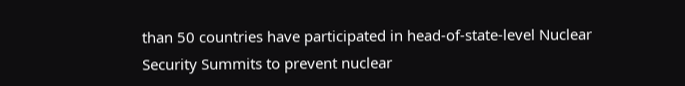than 50 countries have participated in head-of-state-level Nuclear Security Summits to prevent nuclear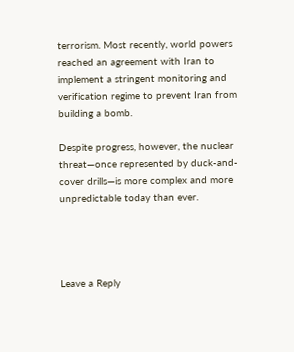terrorism. Most recently, world powers reached an agreement with Iran to implement a stringent monitoring and verification regime to prevent Iran from building a bomb.

Despite progress, however, the nuclear threat—once represented by duck-and-cover drills—is more complex and more unpredictable today than ever.




Leave a Reply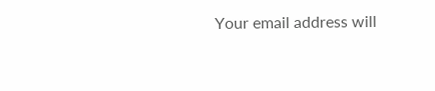Your email address will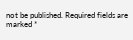not be published. Required fields are marked *